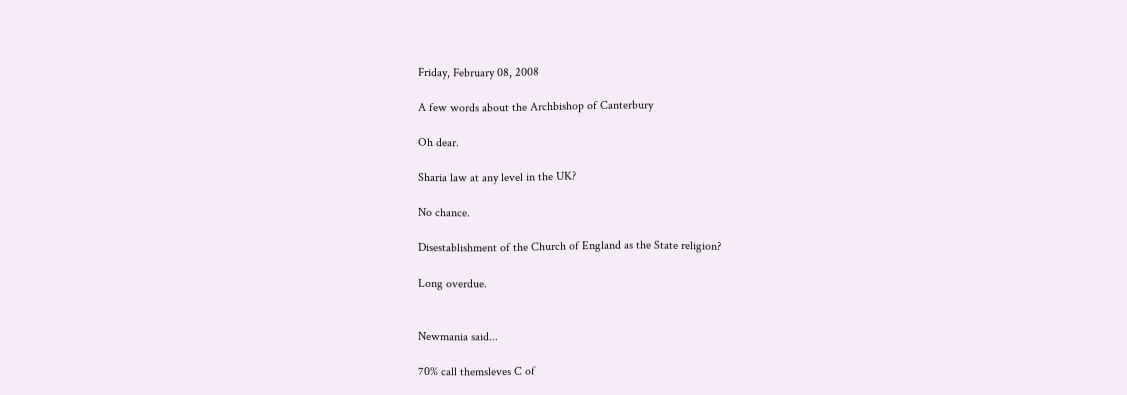Friday, February 08, 2008

A few words about the Archbishop of Canterbury

Oh dear.

Sharia law at any level in the UK?

No chance.

Disestablishment of the Church of England as the State religion?

Long overdue.


Newmania said...

70% call themsleves C of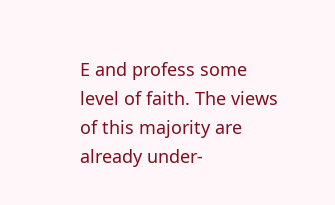E and profess some level of faith. The views of this majority are already under-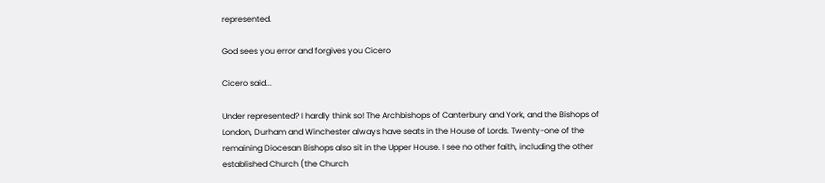represented.

God sees you error and forgives you Cicero

Cicero said...

Under represented? I hardly think so! The Archbishops of Canterbury and York, and the Bishops of London, Durham and Winchester always have seats in the House of Lords. Twenty-one of the remaining Diocesan Bishops also sit in the Upper House. I see no other faith, including the other established Church (the Church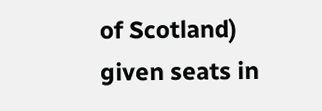of Scotland) given seats in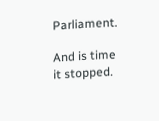Parliament.

And is time it stopped.